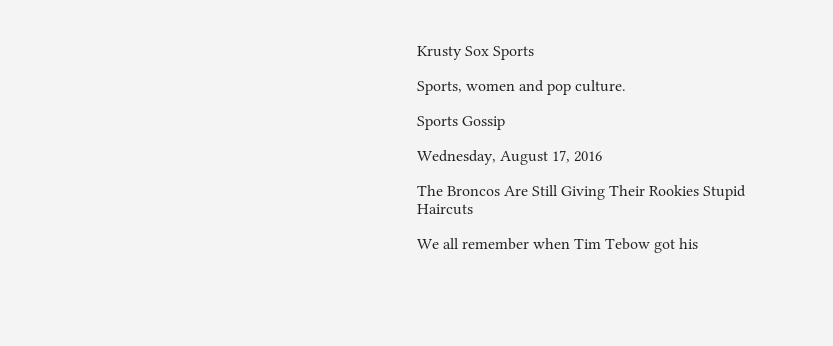Krusty Sox Sports

Sports, women and pop culture.

Sports Gossip

Wednesday, August 17, 2016

The Broncos Are Still Giving Their Rookies Stupid Haircuts

We all remember when Tim Tebow got his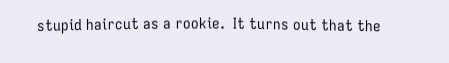stupid haircut as a rookie.  It turns out that the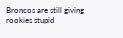Broncos are still giving rookies stupid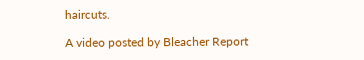haircuts.

A video posted by Bleacher Report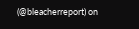(@bleacherreport) on